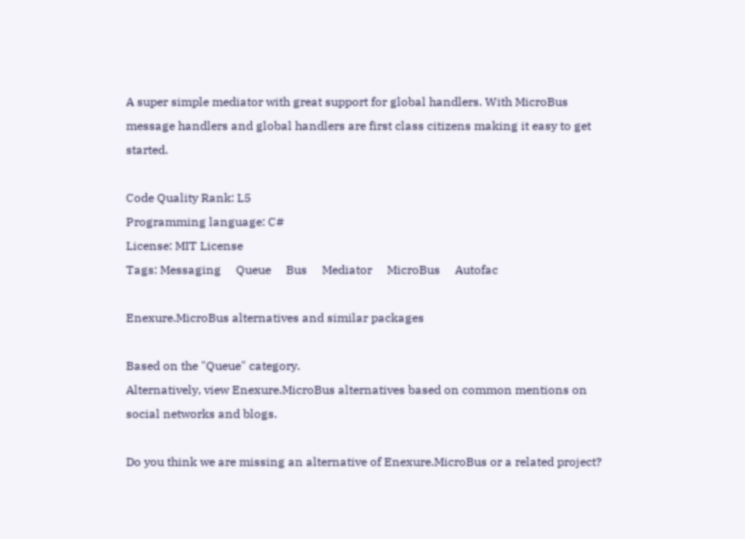A super simple mediator with great support for global handlers. With MicroBus message handlers and global handlers are first class citizens making it easy to get started.

Code Quality Rank: L5
Programming language: C#
License: MIT License
Tags: Messaging     Queue     Bus     Mediator     MicroBus     Autofac

Enexure.MicroBus alternatives and similar packages

Based on the "Queue" category.
Alternatively, view Enexure.MicroBus alternatives based on common mentions on social networks and blogs.

Do you think we are missing an alternative of Enexure.MicroBus or a related project?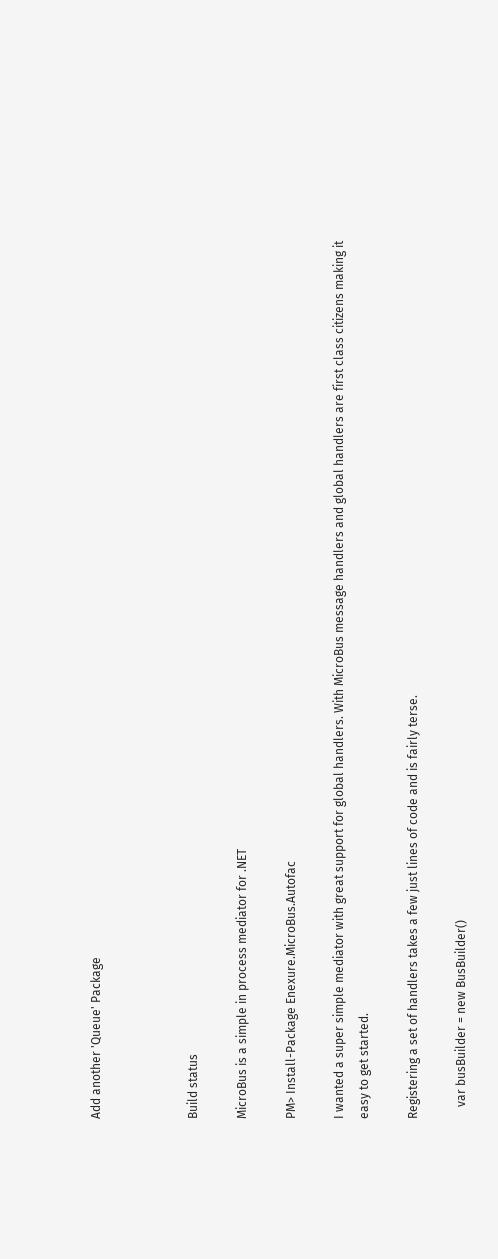Add another 'Queue' Package



Build status

MicroBus is a simple in process mediator for .NET

PM> Install-Package Enexure.MicroBus.Autofac

I wanted a super simple mediator with great support for global handlers. With MicroBus message handlers and global handlers are first class citizens making it easy to get started.

Registering a set of handlers takes a few just lines of code and is fairly terse.

    var busBuilder = new BusBuilder()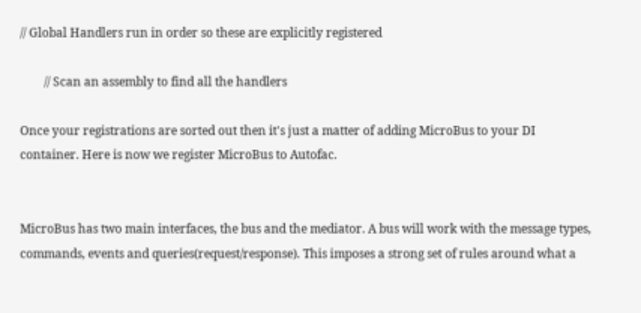// Global Handlers run in order so these are explicitly registered

        // Scan an assembly to find all the handlers

Once your registrations are sorted out then it's just a matter of adding MicroBus to your DI container. Here is now we register MicroBus to Autofac.


MicroBus has two main interfaces, the bus and the mediator. A bus will work with the message types, commands, events and queries(request/response). This imposes a strong set of rules around what a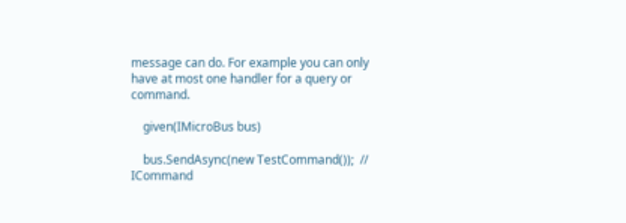message can do. For example you can only have at most one handler for a query or command.

    given(IMicroBus bus)

    bus.SendAsync(new TestCommand());  // ICommand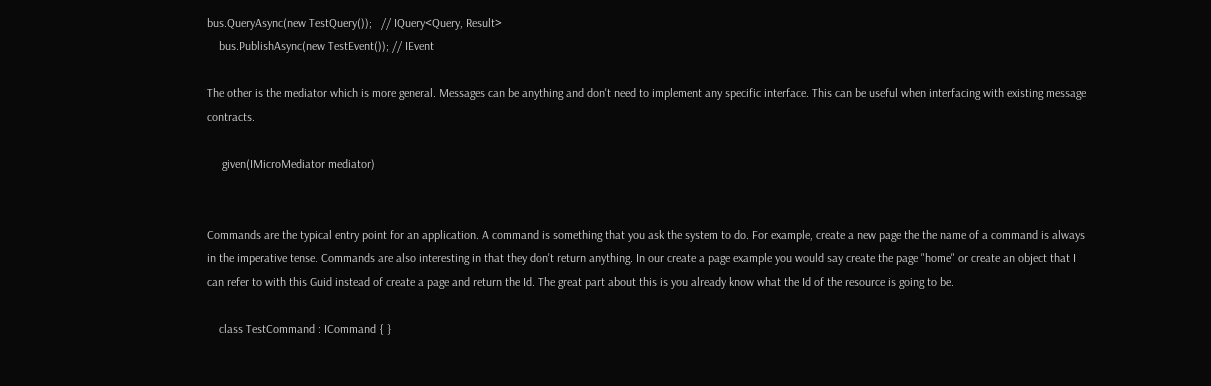bus.QueryAsync(new TestQuery());   // IQuery<Query, Result>
    bus.PublishAsync(new TestEvent()); // IEvent

The other is the mediator which is more general. Messages can be anything and don't need to implement any specific interface. This can be useful when interfacing with existing message contracts.

     given(IMicroMediator mediator)


Commands are the typical entry point for an application. A command is something that you ask the system to do. For example, create a new page the the name of a command is always in the imperative tense. Commands are also interesting in that they don't return anything. In our create a page example you would say create the page "home" or create an object that I can refer to with this Guid instead of create a page and return the Id. The great part about this is you already know what the Id of the resource is going to be.

    class TestCommand : ICommand { }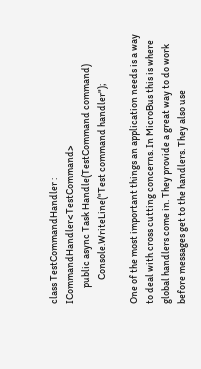class TestCommandHandler : ICommandHandler<TestCommand>
        public async Task Handle(TestCommand command)
            Console.WriteLine("Test command handler");

One of the most important things an application needs is a way to deal with cross cutting concerns. In MicroBus this is where global handlers come in. They provide a great way to do work before messages get to the handlers. They also use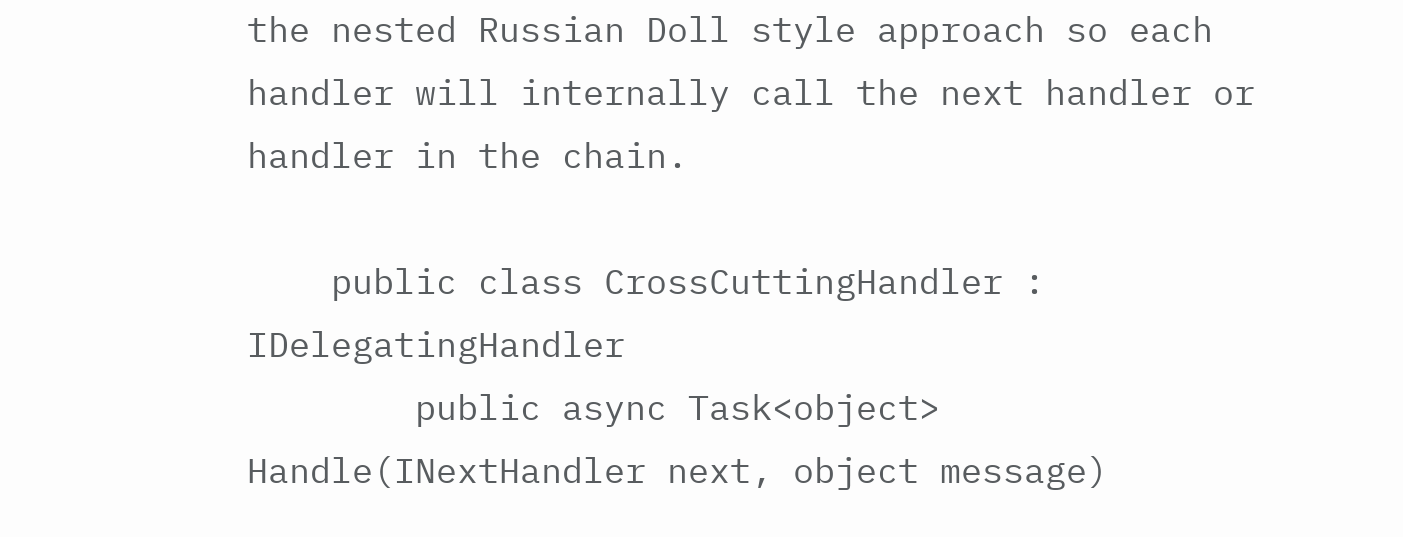the nested Russian Doll style approach so each handler will internally call the next handler or handler in the chain.

    public class CrossCuttingHandler : IDelegatingHandler
        public async Task<object> Handle(INextHandler next, object message)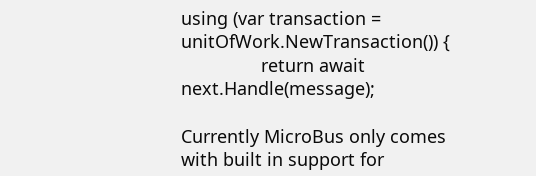using (var transaction = unitOfWork.NewTransaction()) {
                return await next.Handle(message);

Currently MicroBus only comes with built in support for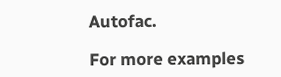Autofac.

For more examples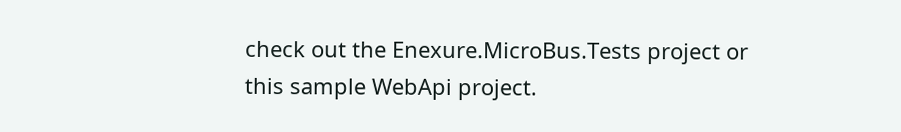check out the Enexure.MicroBus.Tests project or this sample WebApi project.